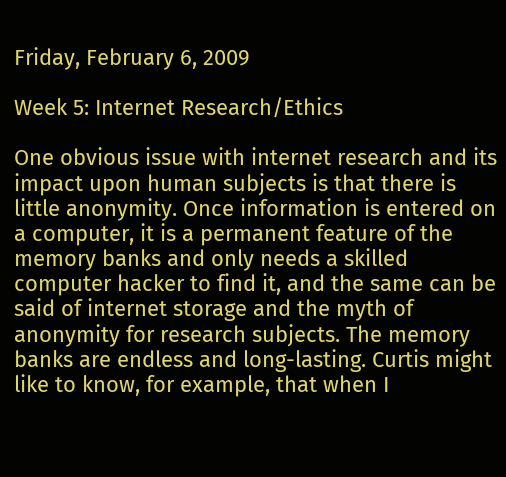Friday, February 6, 2009

Week 5: Internet Research/Ethics

One obvious issue with internet research and its impact upon human subjects is that there is little anonymity. Once information is entered on a computer, it is a permanent feature of the memory banks and only needs a skilled computer hacker to find it, and the same can be said of internet storage and the myth of anonymity for research subjects. The memory banks are endless and long-lasting. Curtis might like to know, for example, that when I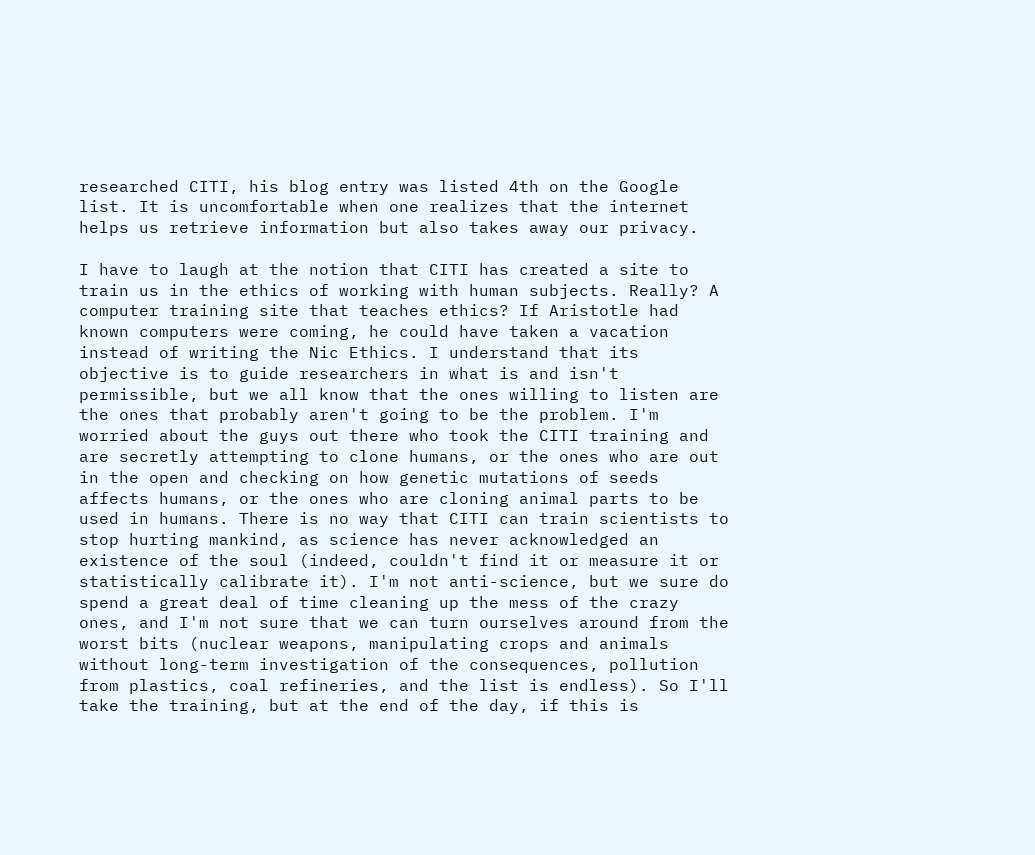researched CITI, his blog entry was listed 4th on the Google list. It is uncomfortable when one realizes that the internet helps us retrieve information but also takes away our privacy.

I have to laugh at the notion that CITI has created a site to train us in the ethics of working with human subjects. Really? A computer training site that teaches ethics? If Aristotle had known computers were coming, he could have taken a vacation instead of writing the Nic Ethics. I understand that its objective is to guide researchers in what is and isn't permissible, but we all know that the ones willing to listen are the ones that probably aren't going to be the problem. I'm worried about the guys out there who took the CITI training and are secretly attempting to clone humans, or the ones who are out in the open and checking on how genetic mutations of seeds affects humans, or the ones who are cloning animal parts to be used in humans. There is no way that CITI can train scientists to stop hurting mankind, as science has never acknowledged an existence of the soul (indeed, couldn't find it or measure it or statistically calibrate it). I'm not anti-science, but we sure do spend a great deal of time cleaning up the mess of the crazy ones, and I'm not sure that we can turn ourselves around from the worst bits (nuclear weapons, manipulating crops and animals without long-term investigation of the consequences, pollution from plastics, coal refineries, and the list is endless). So I'll take the training, but at the end of the day, if this is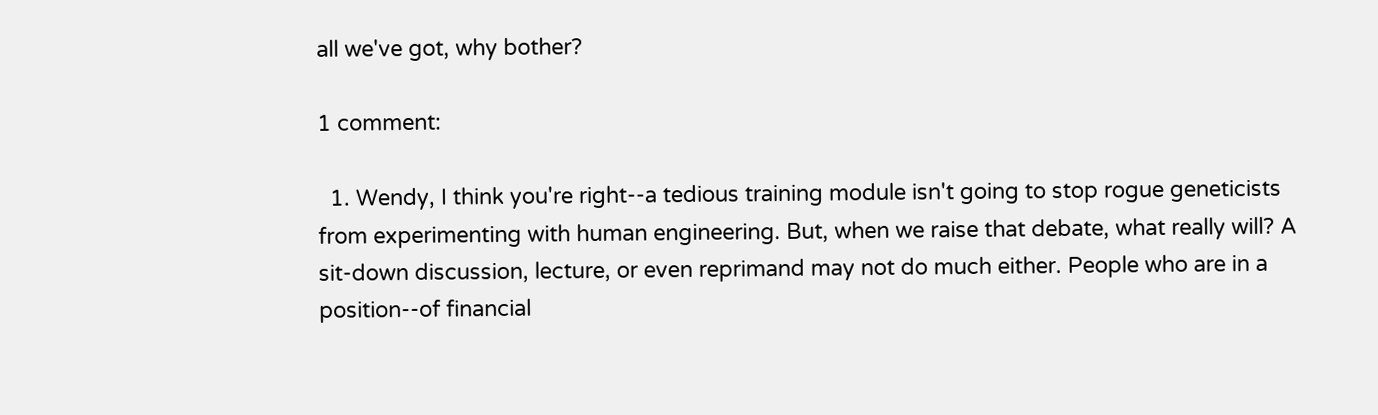all we've got, why bother?

1 comment:

  1. Wendy, I think you're right--a tedious training module isn't going to stop rogue geneticists from experimenting with human engineering. But, when we raise that debate, what really will? A sit-down discussion, lecture, or even reprimand may not do much either. People who are in a position--of financial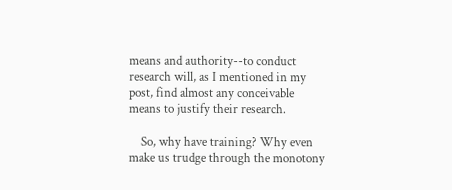means and authority--to conduct research will, as I mentioned in my post, find almost any conceivable means to justify their research.

    So, why have training? Why even make us trudge through the monotony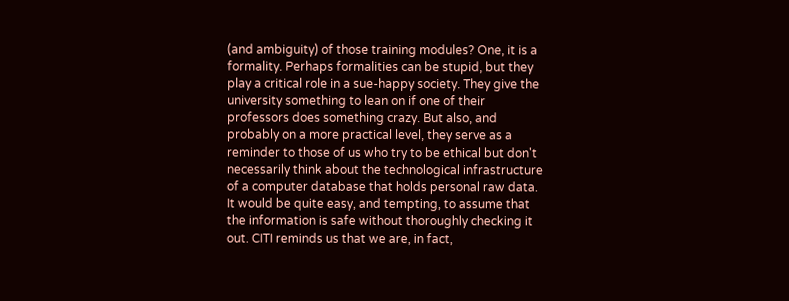(and ambiguity) of those training modules? One, it is a formality. Perhaps formalities can be stupid, but they play a critical role in a sue-happy society. They give the university something to lean on if one of their professors does something crazy. But also, and probably on a more practical level, they serve as a reminder to those of us who try to be ethical but don't necessarily think about the technological infrastructure of a computer database that holds personal raw data. It would be quite easy, and tempting, to assume that the information is safe without thoroughly checking it out. CITI reminds us that we are, in fact,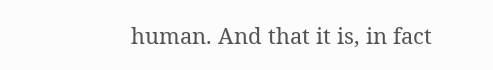human. And that it is, in fact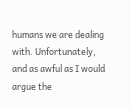humans we are dealing with. Unfortunately, and as awful as I would argue the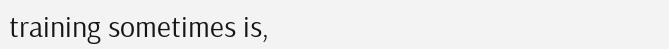training sometimes is,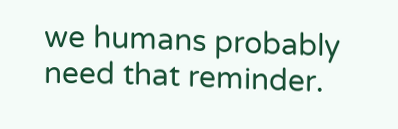we humans probably need that reminder.